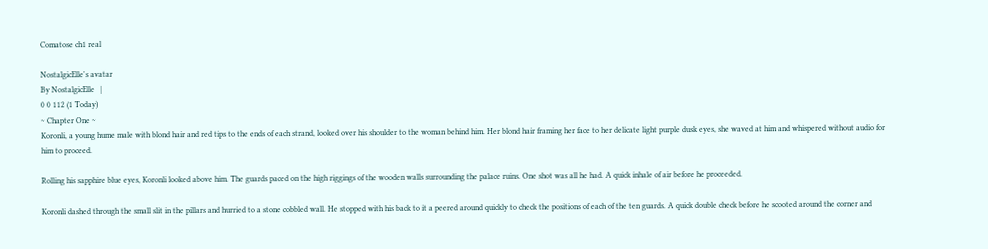Comatose ch1 real

NostalgicElle's avatar
By NostalgicElle   |
0 0 112 (1 Today)
~ Chapter One ~
Koronli, a young hume male with blond hair and red tips to the ends of each strand, looked over his shoulder to the woman behind him. Her blond hair framing her face to her delicate light purple dusk eyes, she waved at him and whispered without audio for him to proceed.

Rolling his sapphire blue eyes, Koronli looked above him. The guards paced on the high riggings of the wooden walls surrounding the palace ruins. One shot was all he had. A quick inhale of air before he proceeded.

Koronli dashed through the small slit in the pillars and hurried to a stone cobbled wall. He stopped with his back to it a peered around quickly to check the positions of each of the ten guards. A quick double check before he scooted around the corner and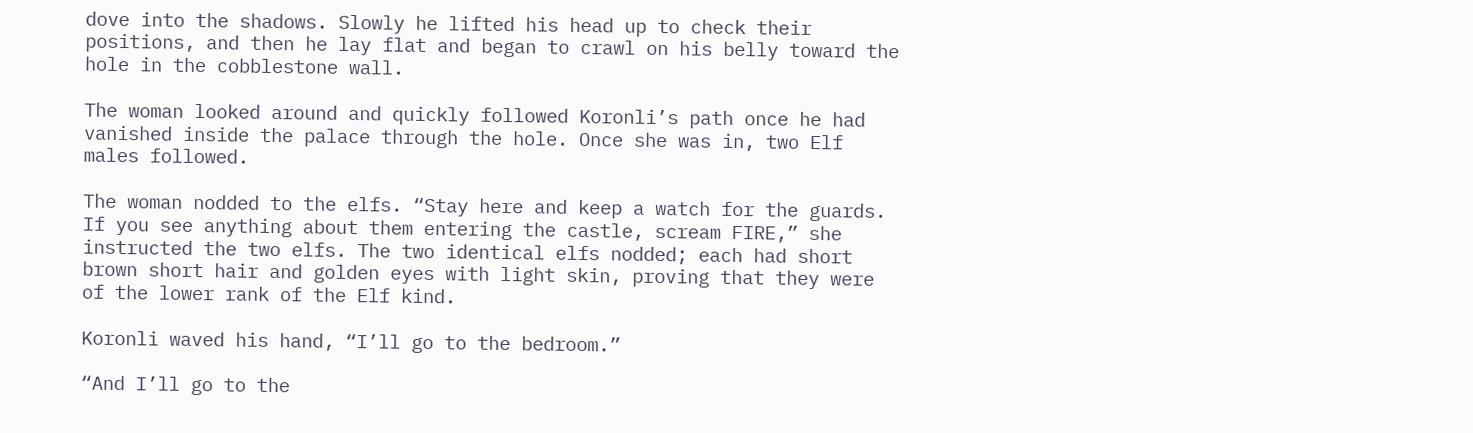dove into the shadows. Slowly he lifted his head up to check their positions, and then he lay flat and began to crawl on his belly toward the hole in the cobblestone wall.

The woman looked around and quickly followed Koronli’s path once he had vanished inside the palace through the hole. Once she was in, two Elf males followed.

The woman nodded to the elfs. “Stay here and keep a watch for the guards. If you see anything about them entering the castle, scream FIRE,” she instructed the two elfs. The two identical elfs nodded; each had short brown short hair and golden eyes with light skin, proving that they were of the lower rank of the Elf kind.

Koronli waved his hand, “I’ll go to the bedroom.”

“And I’ll go to the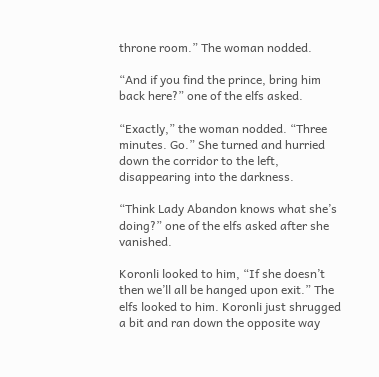throne room.” The woman nodded.

“And if you find the prince, bring him back here?” one of the elfs asked.

“Exactly,” the woman nodded. “Three minutes. Go.” She turned and hurried down the corridor to the left, disappearing into the darkness.

“Think Lady Abandon knows what she’s doing?” one of the elfs asked after she vanished.

Koronli looked to him, “If she doesn’t then we’ll all be hanged upon exit.” The elfs looked to him. Koronli just shrugged a bit and ran down the opposite way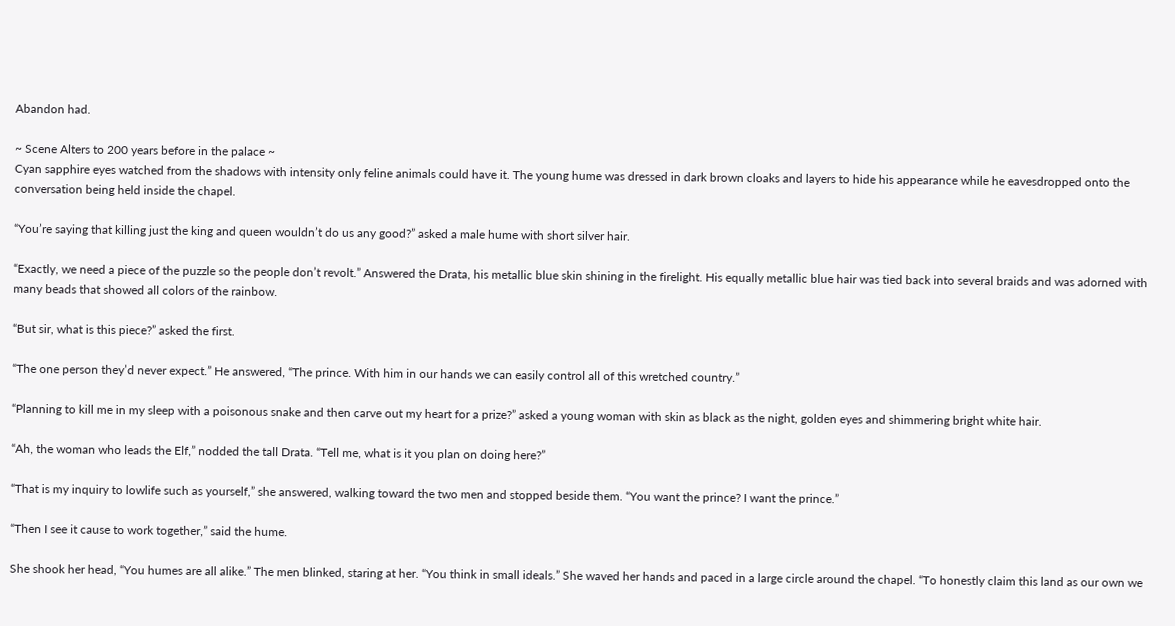Abandon had.

~ Scene Alters to 200 years before in the palace ~
Cyan sapphire eyes watched from the shadows with intensity only feline animals could have it. The young hume was dressed in dark brown cloaks and layers to hide his appearance while he eavesdropped onto the conversation being held inside the chapel.

“You’re saying that killing just the king and queen wouldn’t do us any good?” asked a male hume with short silver hair.

“Exactly, we need a piece of the puzzle so the people don’t revolt.” Answered the Drata, his metallic blue skin shining in the firelight. His equally metallic blue hair was tied back into several braids and was adorned with many beads that showed all colors of the rainbow.

“But sir, what is this piece?” asked the first.

“The one person they’d never expect.” He answered, “The prince. With him in our hands we can easily control all of this wretched country.”

“Planning to kill me in my sleep with a poisonous snake and then carve out my heart for a prize?” asked a young woman with skin as black as the night, golden eyes and shimmering bright white hair.

“Ah, the woman who leads the Elf,” nodded the tall Drata. “Tell me, what is it you plan on doing here?”

“That is my inquiry to lowlife such as yourself,” she answered, walking toward the two men and stopped beside them. “You want the prince? I want the prince.”

“Then I see it cause to work together,” said the hume.

She shook her head, “You humes are all alike.” The men blinked, staring at her. “You think in small ideals.” She waved her hands and paced in a large circle around the chapel. “To honestly claim this land as our own we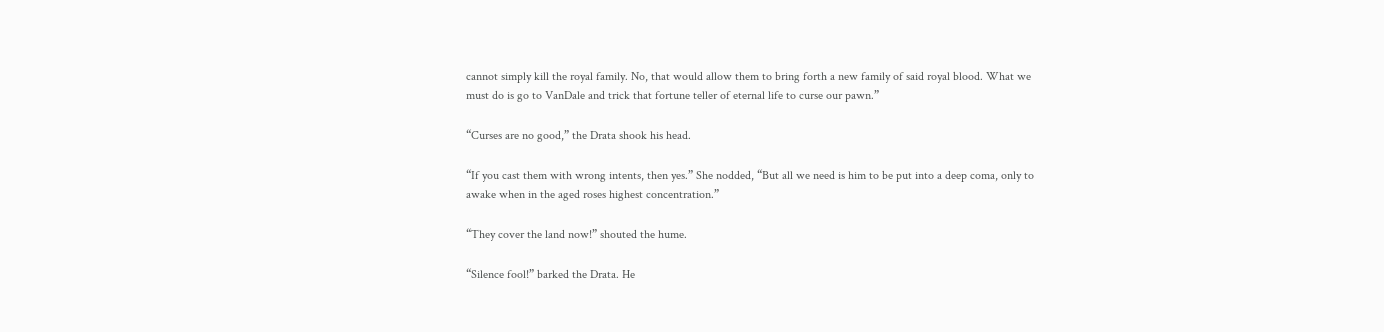cannot simply kill the royal family. No, that would allow them to bring forth a new family of said royal blood. What we must do is go to VanDale and trick that fortune teller of eternal life to curse our pawn.”

“Curses are no good,” the Drata shook his head.

“If you cast them with wrong intents, then yes.” She nodded, “But all we need is him to be put into a deep coma, only to awake when in the aged roses highest concentration.”

“They cover the land now!” shouted the hume.

“Silence fool!” barked the Drata. He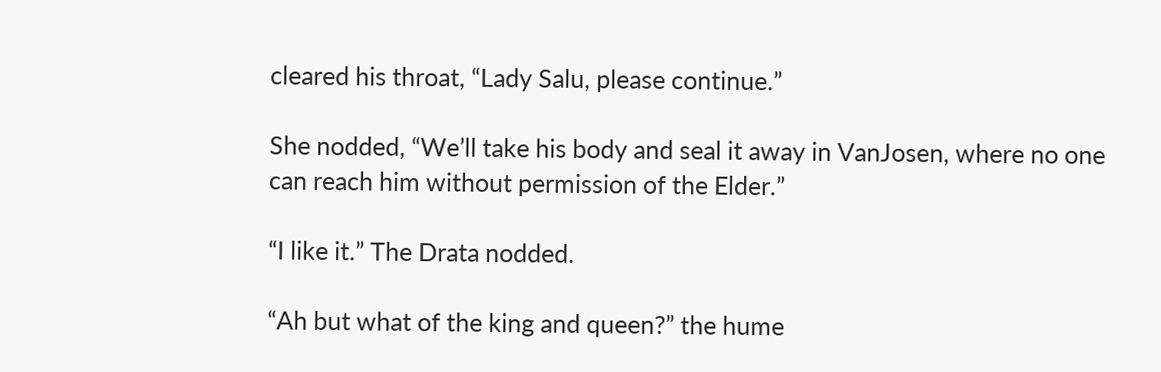cleared his throat, “Lady Salu, please continue.”

She nodded, “We’ll take his body and seal it away in VanJosen, where no one can reach him without permission of the Elder.”

“I like it.” The Drata nodded.

“Ah but what of the king and queen?” the hume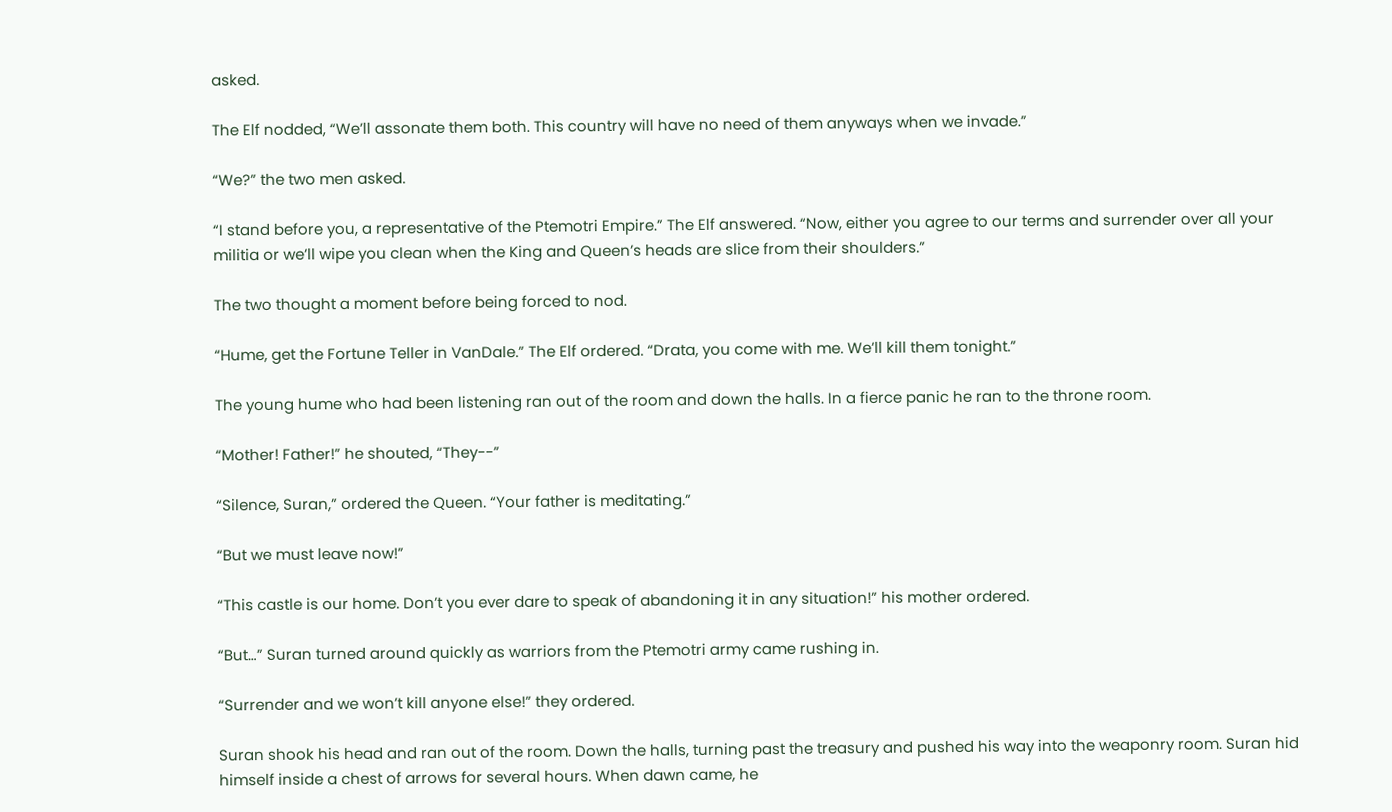asked.

The Elf nodded, “We’ll assonate them both. This country will have no need of them anyways when we invade.”

“We?” the two men asked.

“I stand before you, a representative of the Ptemotri Empire.” The Elf answered. “Now, either you agree to our terms and surrender over all your militia or we’ll wipe you clean when the King and Queen’s heads are slice from their shoulders.”

The two thought a moment before being forced to nod.

“Hume, get the Fortune Teller in VanDale.” The Elf ordered. “Drata, you come with me. We’ll kill them tonight.”

The young hume who had been listening ran out of the room and down the halls. In a fierce panic he ran to the throne room.

“Mother! Father!” he shouted, “They--”

“Silence, Suran,” ordered the Queen. “Your father is meditating.”

“But we must leave now!”

“This castle is our home. Don’t you ever dare to speak of abandoning it in any situation!” his mother ordered.

“But…” Suran turned around quickly as warriors from the Ptemotri army came rushing in.

“Surrender and we won’t kill anyone else!” they ordered.

Suran shook his head and ran out of the room. Down the halls, turning past the treasury and pushed his way into the weaponry room. Suran hid himself inside a chest of arrows for several hours. When dawn came, he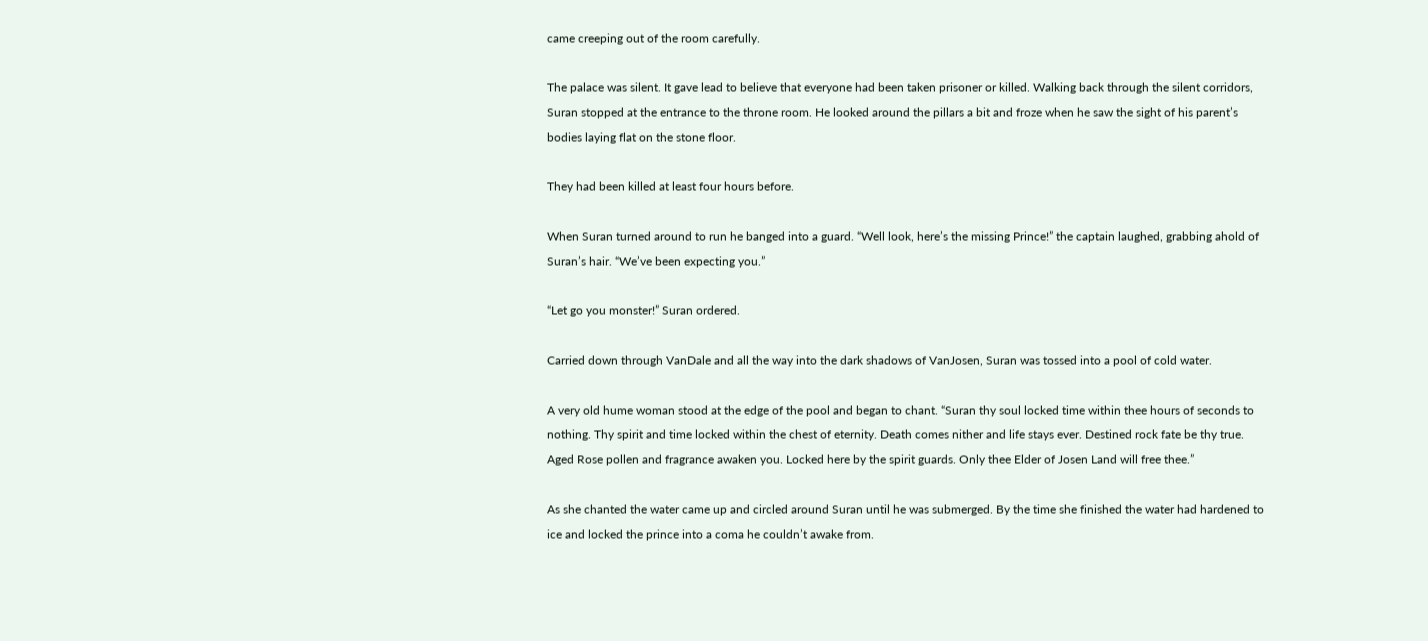came creeping out of the room carefully.

The palace was silent. It gave lead to believe that everyone had been taken prisoner or killed. Walking back through the silent corridors, Suran stopped at the entrance to the throne room. He looked around the pillars a bit and froze when he saw the sight of his parent’s bodies laying flat on the stone floor.

They had been killed at least four hours before.

When Suran turned around to run he banged into a guard. “Well look, here’s the missing Prince!” the captain laughed, grabbing ahold of Suran’s hair. “We’ve been expecting you.”

“Let go you monster!” Suran ordered.

Carried down through VanDale and all the way into the dark shadows of VanJosen, Suran was tossed into a pool of cold water.

A very old hume woman stood at the edge of the pool and began to chant. “Suran thy soul locked time within thee hours of seconds to nothing. Thy spirit and time locked within the chest of eternity. Death comes nither and life stays ever. Destined rock fate be thy true. Aged Rose pollen and fragrance awaken you. Locked here by the spirit guards. Only thee Elder of Josen Land will free thee.”

As she chanted the water came up and circled around Suran until he was submerged. By the time she finished the water had hardened to ice and locked the prince into a coma he couldn’t awake from.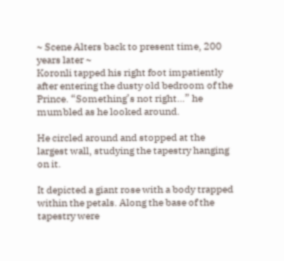~ Scene Alters back to present time, 200 years later ~
Koronli tapped his right foot impatiently after entering the dusty old bedroom of the Prince. “Something’s not right…” he mumbled as he looked around.

He circled around and stopped at the largest wall, studying the tapestry hanging on it.

It depicted a giant rose with a body trapped within the petals. Along the base of the tapestry were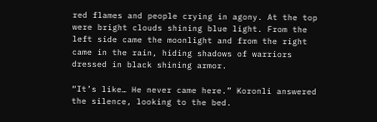red flames and people crying in agony. At the top were bright clouds shining blue light. From the left side came the moonlight and from the right came in the rain, hiding shadows of warriors dressed in black shining armor.

“It’s like… He never came here.” Koronli answered the silence, looking to the bed.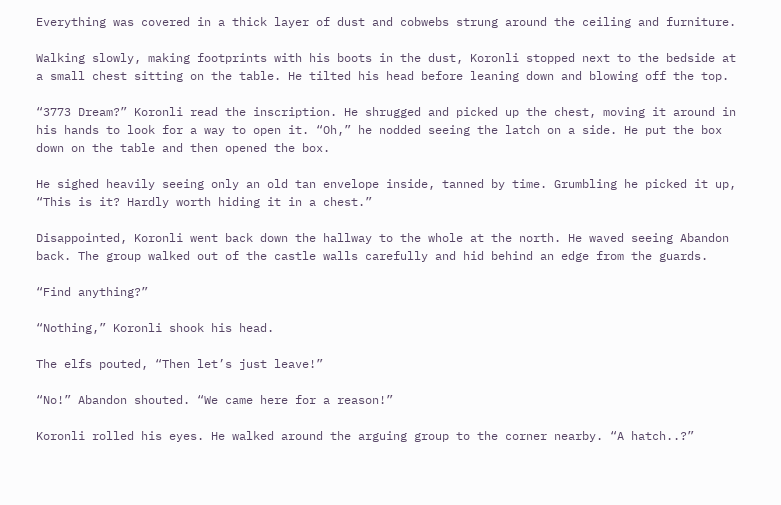Everything was covered in a thick layer of dust and cobwebs strung around the ceiling and furniture.

Walking slowly, making footprints with his boots in the dust, Koronli stopped next to the bedside at a small chest sitting on the table. He tilted his head before leaning down and blowing off the top.

“3773 Dream?” Koronli read the inscription. He shrugged and picked up the chest, moving it around in his hands to look for a way to open it. “Oh,” he nodded seeing the latch on a side. He put the box down on the table and then opened the box.

He sighed heavily seeing only an old tan envelope inside, tanned by time. Grumbling he picked it up, “This is it? Hardly worth hiding it in a chest.”

Disappointed, Koronli went back down the hallway to the whole at the north. He waved seeing Abandon back. The group walked out of the castle walls carefully and hid behind an edge from the guards.

“Find anything?”

“Nothing,” Koronli shook his head.

The elfs pouted, “Then let’s just leave!”

“No!” Abandon shouted. “We came here for a reason!”

Koronli rolled his eyes. He walked around the arguing group to the corner nearby. “A hatch..?”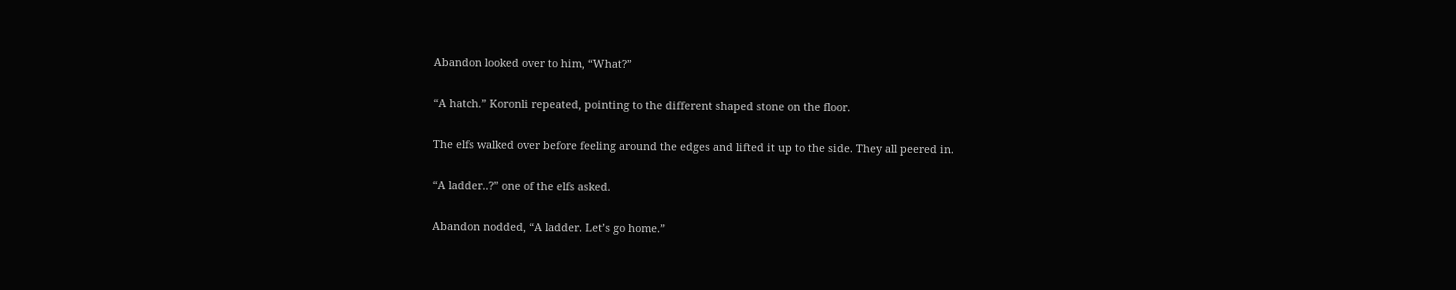Abandon looked over to him, “What?”

“A hatch.” Koronli repeated, pointing to the different shaped stone on the floor.

The elfs walked over before feeling around the edges and lifted it up to the side. They all peered in.

“A ladder..?” one of the elfs asked.

Abandon nodded, “A ladder. Let’s go home.”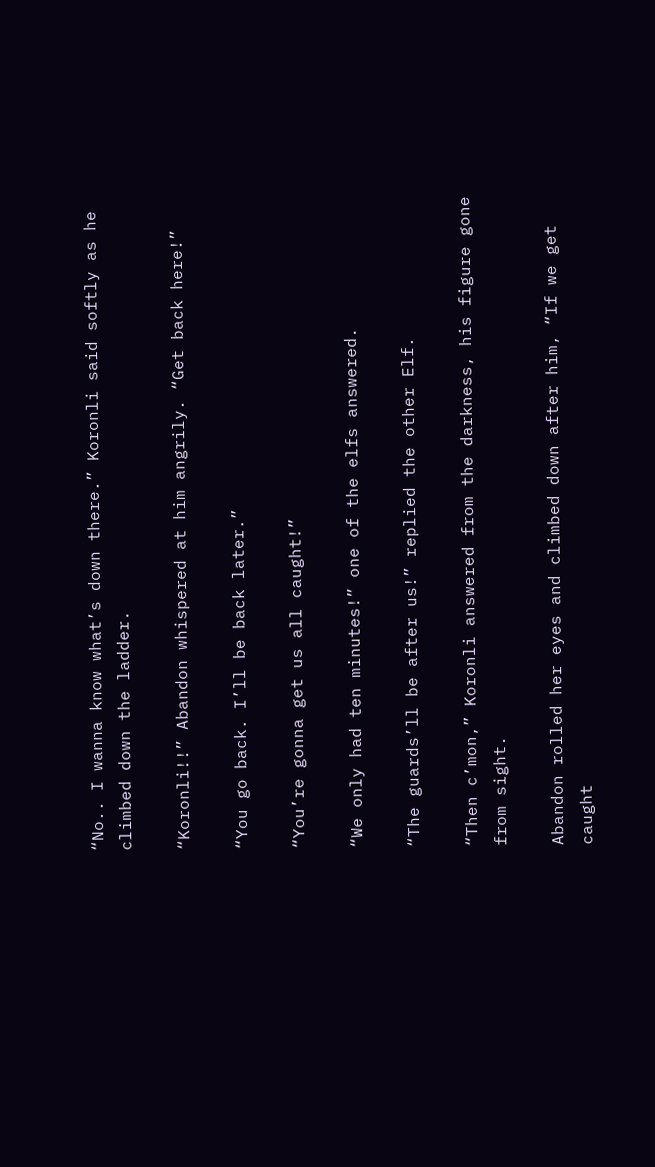“No.. I wanna know what’s down there.” Koronli said softly as he climbed down the ladder.

“Koronli!!” Abandon whispered at him angrily. “Get back here!”

“You go back. I’ll be back later.”

“You’re gonna get us all caught!”

“We only had ten minutes!” one of the elfs answered.

“The guards’ll be after us!” replied the other Elf.

“Then c’mon,” Koronli answered from the darkness, his figure gone from sight.

Abandon rolled her eyes and climbed down after him, “If we get caught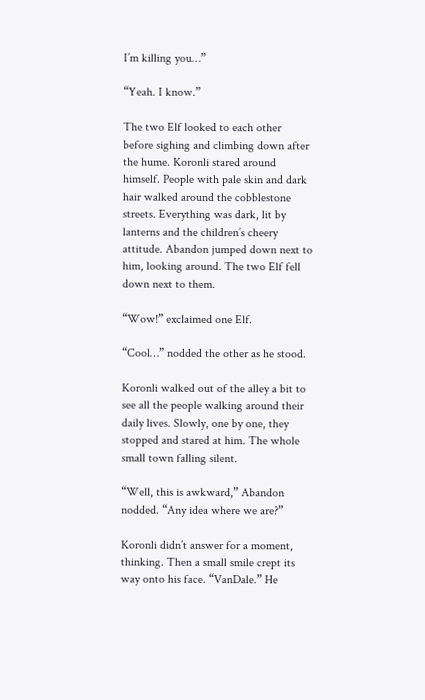I’m killing you…”

“Yeah. I know.”

The two Elf looked to each other before sighing and climbing down after the hume. Koronli stared around himself. People with pale skin and dark hair walked around the cobblestone streets. Everything was dark, lit by lanterns and the children’s cheery attitude. Abandon jumped down next to him, looking around. The two Elf fell down next to them.

“Wow!” exclaimed one Elf.

“Cool…” nodded the other as he stood.

Koronli walked out of the alley a bit to see all the people walking around their daily lives. Slowly, one by one, they stopped and stared at him. The whole small town falling silent.

“Well, this is awkward,” Abandon nodded. “Any idea where we are?”

Koronli didn’t answer for a moment, thinking. Then a small smile crept its way onto his face. “VanDale.” He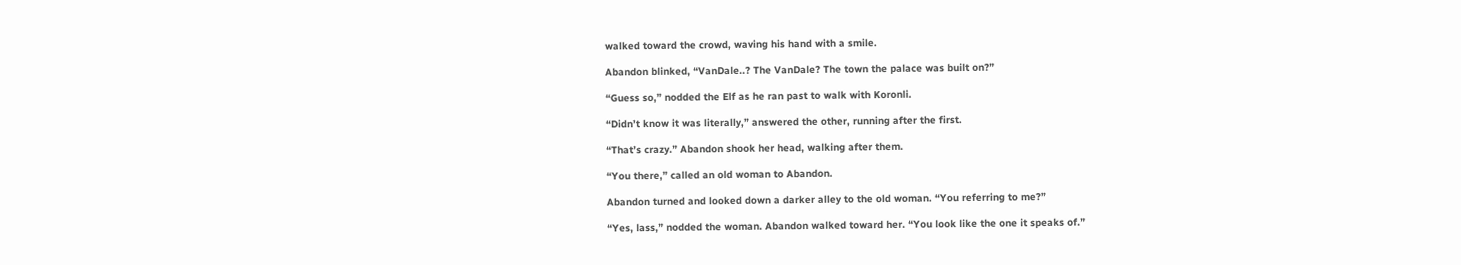walked toward the crowd, waving his hand with a smile.

Abandon blinked, “VanDale..? The VanDale? The town the palace was built on?”

“Guess so,” nodded the Elf as he ran past to walk with Koronli.

“Didn’t know it was literally,” answered the other, running after the first.

“That’s crazy.” Abandon shook her head, walking after them.

“You there,” called an old woman to Abandon.

Abandon turned and looked down a darker alley to the old woman. “You referring to me?”

“Yes, lass,” nodded the woman. Abandon walked toward her. “You look like the one it speaks of.”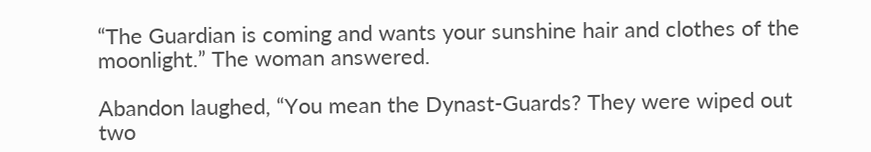“The Guardian is coming and wants your sunshine hair and clothes of the moonlight.” The woman answered.

Abandon laughed, “You mean the Dynast-Guards? They were wiped out two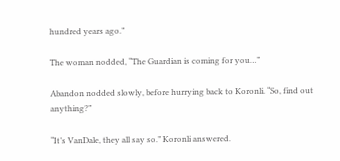hundred years ago.”

The woman nodded, “The Guardian is coming for you…”

Abandon nodded slowly, before hurrying back to Koronli. “So, find out anything?”

“It’s VanDale, they all say so.” Koronli answered.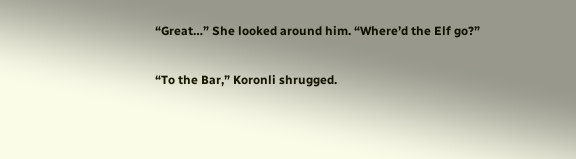“Great…” She looked around him. “Where’d the Elf go?”

“To the Bar,” Koronli shrugged.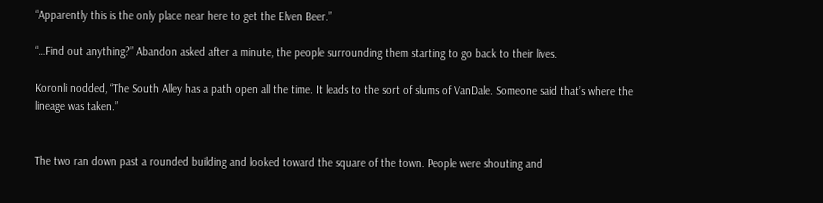“Apparently this is the only place near here to get the Elven Beer.”

“…Find out anything?” Abandon asked after a minute, the people surrounding them starting to go back to their lives.

Koronli nodded, “The South Alley has a path open all the time. It leads to the sort of slums of VanDale. Someone said that’s where the lineage was taken.”


The two ran down past a rounded building and looked toward the square of the town. People were shouting and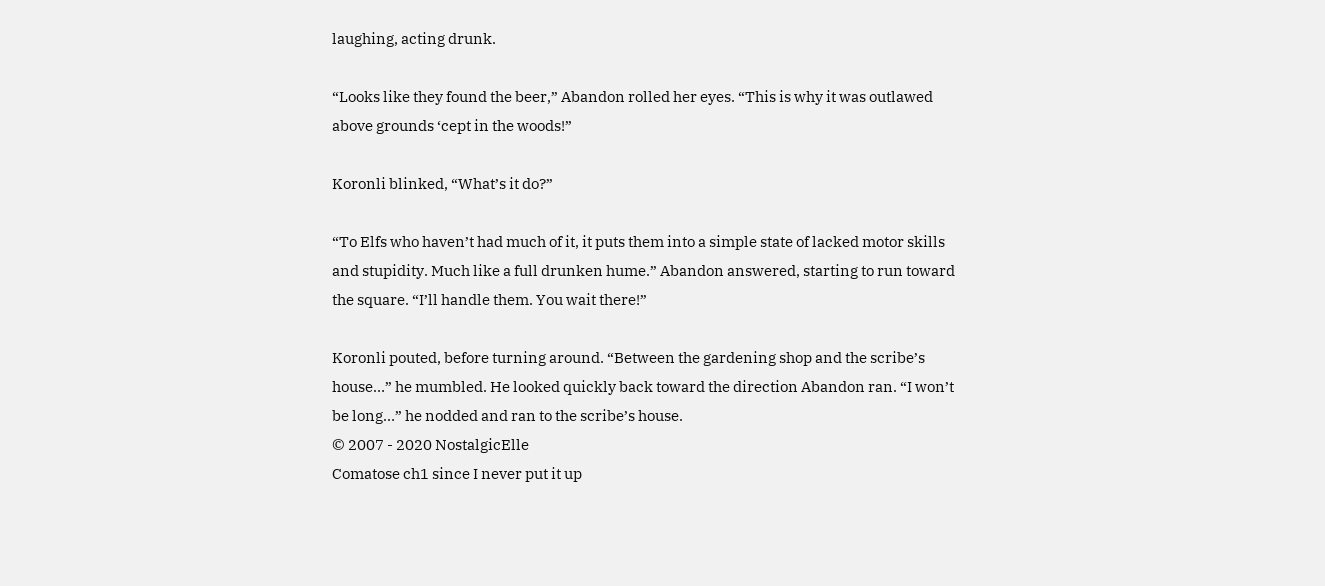laughing, acting drunk.

“Looks like they found the beer,” Abandon rolled her eyes. “This is why it was outlawed above grounds ‘cept in the woods!”

Koronli blinked, “What’s it do?”

“To Elfs who haven’t had much of it, it puts them into a simple state of lacked motor skills and stupidity. Much like a full drunken hume.” Abandon answered, starting to run toward the square. “I’ll handle them. You wait there!”

Koronli pouted, before turning around. “Between the gardening shop and the scribe’s house…” he mumbled. He looked quickly back toward the direction Abandon ran. “I won’t be long…” he nodded and ran to the scribe’s house.
© 2007 - 2020 NostalgicElle
Comatose ch1 since I never put it up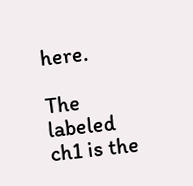here.

The labeled ch1 is the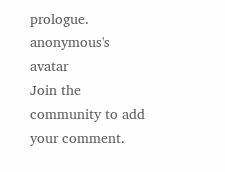prologue.
anonymous's avatar
Join the community to add your comment.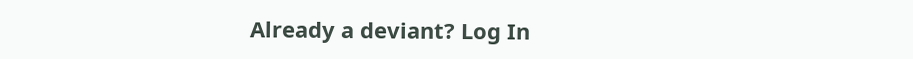Already a deviant? Log In